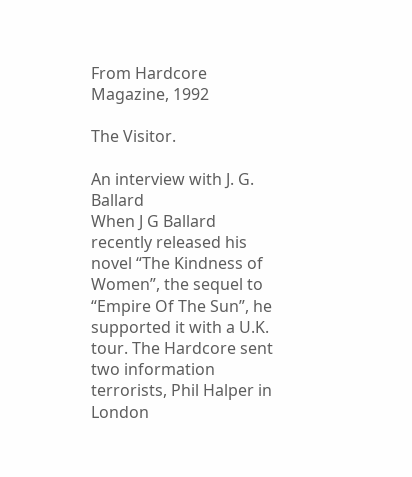From Hardcore Magazine, 1992

The Visitor.

An interview with J. G. Ballard
When J G Ballard recently released his novel “The Kindness of Women”, the sequel to “Empire Of The Sun”, he supported it with a U.K. tour. The Hardcore sent two information terrorists, Phil Halper in London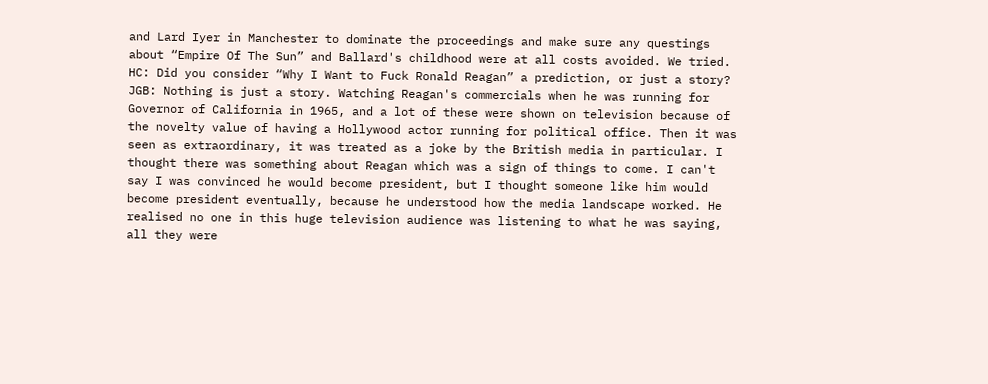and Lard Iyer in Manchester to dominate the proceedings and make sure any questings about “Empire Of The Sun” and Ballard's childhood were at all costs avoided. We tried.
HC: Did you consider “Why I Want to Fuck Ronald Reagan” a prediction, or just a story?
JGB: Nothing is just a story. Watching Reagan's commercials when he was running for Governor of California in 1965, and a lot of these were shown on television because of the novelty value of having a Hollywood actor running for political office. Then it was seen as extraordinary, it was treated as a joke by the British media in particular. I thought there was something about Reagan which was a sign of things to come. I can't say I was convinced he would become president, but I thought someone like him would become president eventually, because he understood how the media landscape worked. He realised no one in this huge television audience was listening to what he was saying, all they were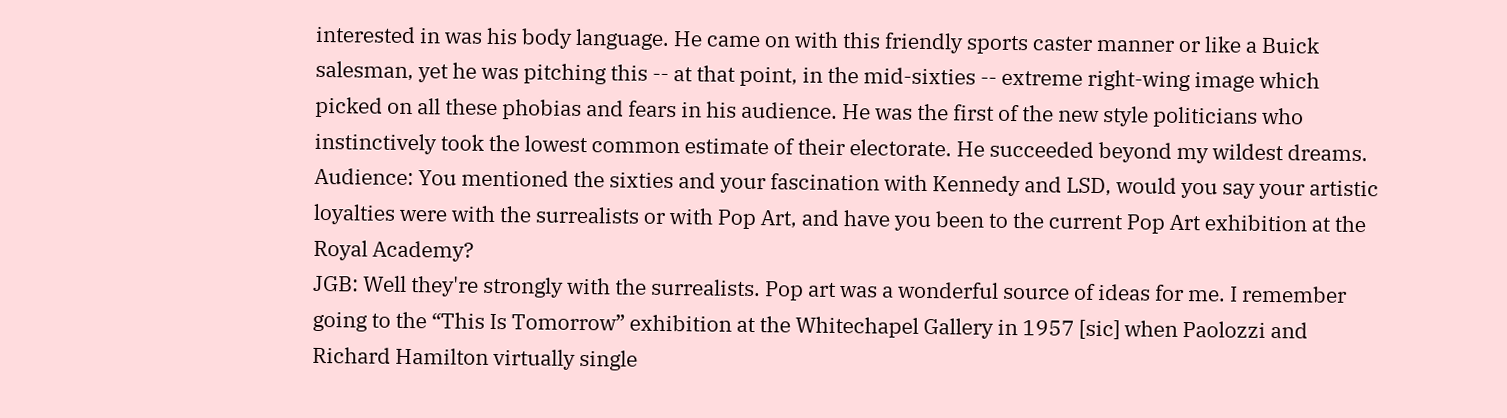interested in was his body language. He came on with this friendly sports caster manner or like a Buick salesman, yet he was pitching this -- at that point, in the mid-sixties -- extreme right-wing image which picked on all these phobias and fears in his audience. He was the first of the new style politicians who instinctively took the lowest common estimate of their electorate. He succeeded beyond my wildest dreams.
Audience: You mentioned the sixties and your fascination with Kennedy and LSD, would you say your artistic loyalties were with the surrealists or with Pop Art, and have you been to the current Pop Art exhibition at the Royal Academy?
JGB: Well they're strongly with the surrealists. Pop art was a wonderful source of ideas for me. I remember going to the “This Is Tomorrow” exhibition at the Whitechapel Gallery in 1957 [sic] when Paolozzi and Richard Hamilton virtually single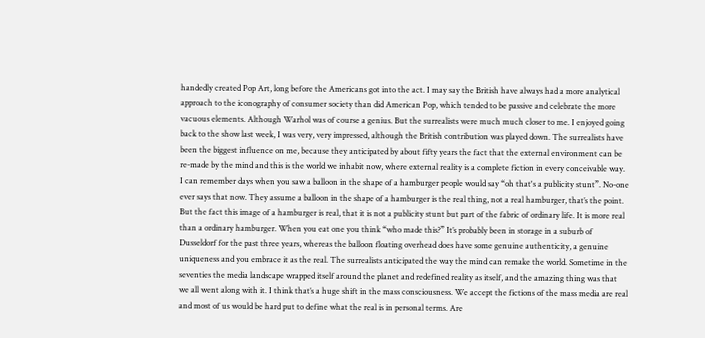handedly created Pop Art, long before the Americans got into the act. I may say the British have always had a more analytical approach to the iconography of consumer society than did American Pop, which tended to be passive and celebrate the more vacuous elements. Although Warhol was of course a genius. But the surrealists were much much closer to me. I enjoyed going back to the show last week, I was very, very impressed, although the British contribution was played down. The surrealists have been the biggest influence on me, because they anticipated by about fifty years the fact that the external environment can be re-made by the mind and this is the world we inhabit now, where external reality is a complete fiction in every conceivable way. I can remember days when you saw a balloon in the shape of a hamburger people would say “oh that's a publicity stunt”. No-one ever says that now. They assume a balloon in the shape of a hamburger is the real thing, not a real hamburger, that’s the point. But the fact this image of a hamburger is real, that it is not a publicity stunt but part of the fabric of ordinary life. It is more real than a ordinary hamburger. When you eat one you think “who made this?” It’s probably been in storage in a suburb of Dusseldorf for the past three years, whereas the balloon floating overhead does have some genuine authenticity, a genuine uniqueness and you embrace it as the real. The surrealists anticipated the way the mind can remake the world. Sometime in the seventies the media landscape wrapped itself around the planet and redefined reality as itself, and the amazing thing was that we all went along with it. I think that’s a huge shift in the mass consciousness. We accept the fictions of the mass media are real and most of us would be hard put to define what the real is in personal terms. Are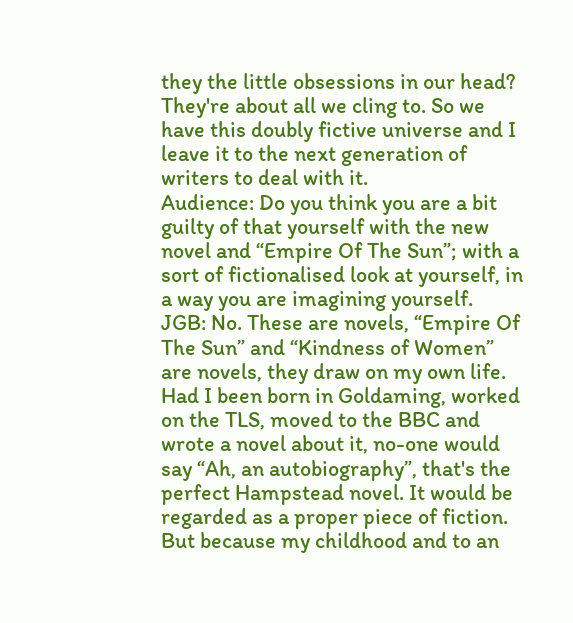they the little obsessions in our head? They're about all we cling to. So we have this doubly fictive universe and I leave it to the next generation of writers to deal with it.
Audience: Do you think you are a bit guilty of that yourself with the new novel and “Empire Of The Sun”; with a sort of fictionalised look at yourself, in a way you are imagining yourself.
JGB: No. These are novels, “Empire Of The Sun” and “Kindness of Women” are novels, they draw on my own life. Had I been born in Goldaming, worked on the TLS, moved to the BBC and wrote a novel about it, no-one would say “Ah, an autobiography”, that's the perfect Hampstead novel. It would be regarded as a proper piece of fiction. But because my childhood and to an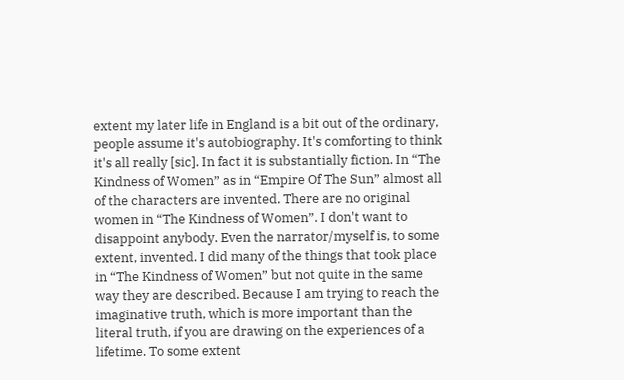extent my later life in England is a bit out of the ordinary, people assume it's autobiography. It's comforting to think it's all really [sic]. In fact it is substantially fiction. In “The Kindness of Women” as in “Empire Of The Sun” almost all of the characters are invented. There are no original women in “The Kindness of Women”. I don't want to disappoint anybody. Even the narrator/myself is, to some extent, invented. I did many of the things that took place in “The Kindness of Women” but not quite in the same way they are described. Because I am trying to reach the imaginative truth, which is more important than the literal truth, if you are drawing on the experiences of a lifetime. To some extent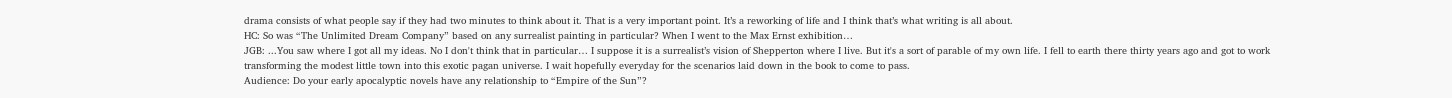drama consists of what people say if they had two minutes to think about it. That is a very important point. It’s a reworking of life and I think that’s what writing is all about.
HC: So was “The Unlimited Dream Company” based on any surrealist painting in particular? When I went to the Max Ernst exhibition…
JGB: ...You saw where I got all my ideas. No I don't think that in particular… I suppose it is a surrealist’s vision of Shepperton where I live. But it's a sort of parable of my own life. I fell to earth there thirty years ago and got to work transforming the modest little town into this exotic pagan universe. I wait hopefully everyday for the scenarios laid down in the book to come to pass.
Audience: Do your early apocalyptic novels have any relationship to “Empire of the Sun”?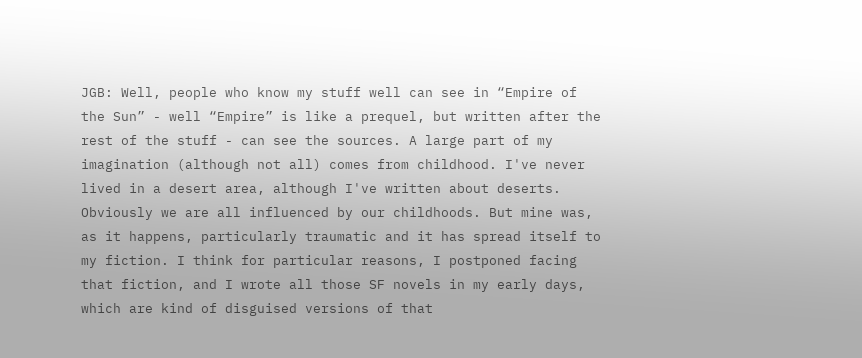JGB: Well, people who know my stuff well can see in “Empire of the Sun” - well “Empire” is like a prequel, but written after the rest of the stuff - can see the sources. A large part of my imagination (although not all) comes from childhood. I've never lived in a desert area, although I've written about deserts. Obviously we are all influenced by our childhoods. But mine was, as it happens, particularly traumatic and it has spread itself to my fiction. I think for particular reasons, I postponed facing that fiction, and I wrote all those SF novels in my early days, which are kind of disguised versions of that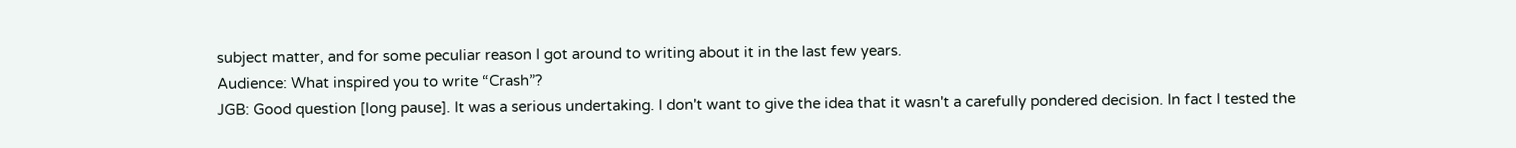subject matter, and for some peculiar reason I got around to writing about it in the last few years.
Audience: What inspired you to write “Crash”?
JGB: Good question [long pause]. It was a serious undertaking. I don't want to give the idea that it wasn't a carefully pondered decision. In fact I tested the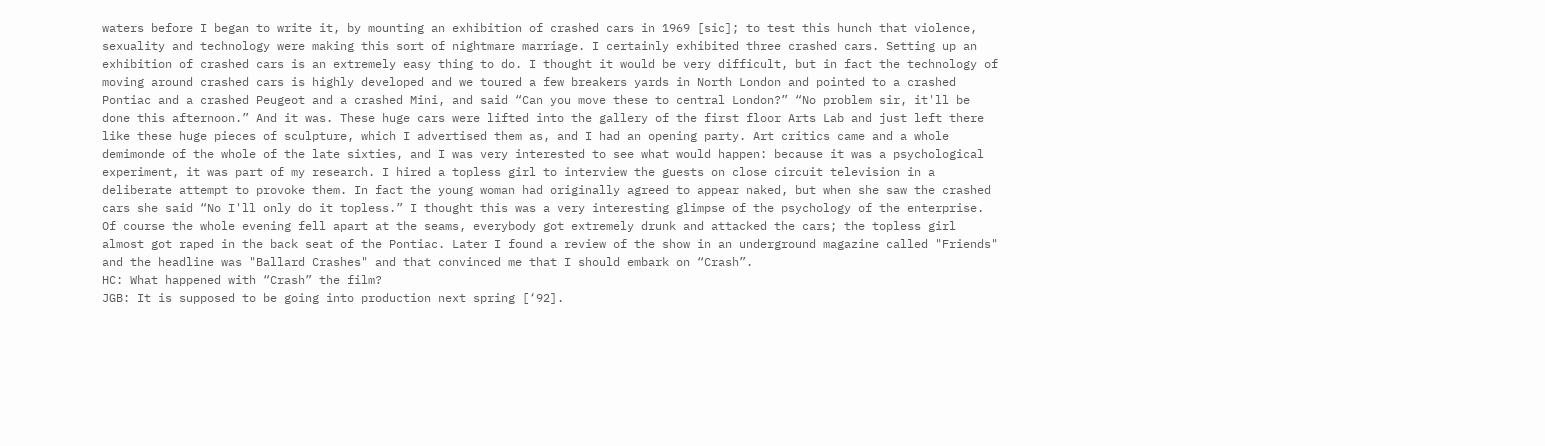waters before I began to write it, by mounting an exhibition of crashed cars in 1969 [sic]; to test this hunch that violence, sexuality and technology were making this sort of nightmare marriage. I certainly exhibited three crashed cars. Setting up an exhibition of crashed cars is an extremely easy thing to do. I thought it would be very difficult, but in fact the technology of moving around crashed cars is highly developed and we toured a few breakers yards in North London and pointed to a crashed Pontiac and a crashed Peugeot and a crashed Mini, and said “Can you move these to central London?” “No problem sir, it'll be done this afternoon.” And it was. These huge cars were lifted into the gallery of the first floor Arts Lab and just left there like these huge pieces of sculpture, which I advertised them as, and I had an opening party. Art critics came and a whole demimonde of the whole of the late sixties, and I was very interested to see what would happen: because it was a psychological experiment, it was part of my research. I hired a topless girl to interview the guests on close circuit television in a deliberate attempt to provoke them. In fact the young woman had originally agreed to appear naked, but when she saw the crashed cars she said “No I'll only do it topless.” I thought this was a very interesting glimpse of the psychology of the enterprise. Of course the whole evening fell apart at the seams, everybody got extremely drunk and attacked the cars; the topless girl almost got raped in the back seat of the Pontiac. Later I found a review of the show in an underground magazine called "Friends" and the headline was "Ballard Crashes" and that convinced me that I should embark on “Crash”.
HC: What happened with “Crash” the film?
JGB: It is supposed to be going into production next spring [‘92].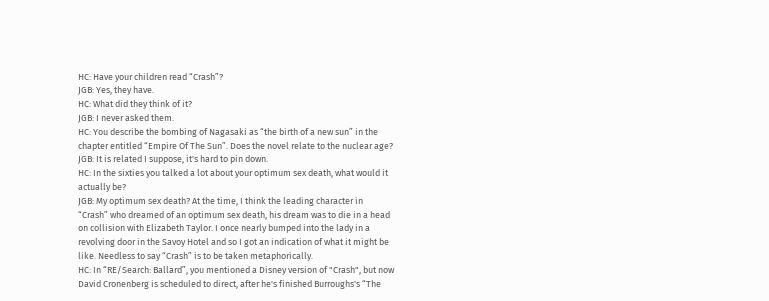HC: Have your children read “Crash”?
JGB: Yes, they have.
HC: What did they think of it?
JGB: I never asked them.
HC: You describe the bombing of Nagasaki as “the birth of a new sun” in the chapter entitled “Empire Of The Sun”. Does the novel relate to the nuclear age?
JGB: It is related I suppose, it's hard to pin down.
HC: In the sixties you talked a lot about your optimum sex death, what would it actually be?
JGB: My optimum sex death? At the time, I think the leading character in “Crash” who dreamed of an optimum sex death, his dream was to die in a head on collision with Elizabeth Taylor. I once nearly bumped into the lady in a revolving door in the Savoy Hotel and so I got an indication of what it might be like. Needless to say “Crash” is to be taken metaphorically.
HC: In “RE/Search: Ballard”, you mentioned a Disney version of "Crash", but now David Cronenberg is scheduled to direct, after he's finished Burroughs's “The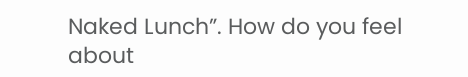Naked Lunch”. How do you feel about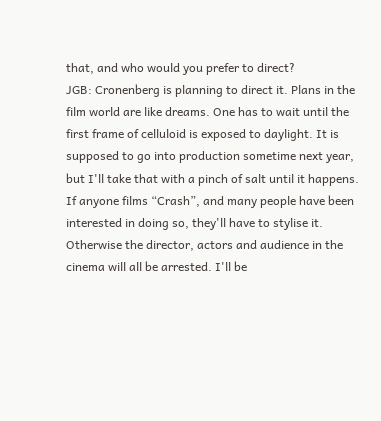that, and who would you prefer to direct?
JGB: Cronenberg is planning to direct it. Plans in the film world are like dreams. One has to wait until the first frame of celluloid is exposed to daylight. It is supposed to go into production sometime next year, but I'll take that with a pinch of salt until it happens.
If anyone films “Crash”, and many people have been interested in doing so, they'll have to stylise it. Otherwise the director, actors and audience in the cinema will all be arrested. I'll be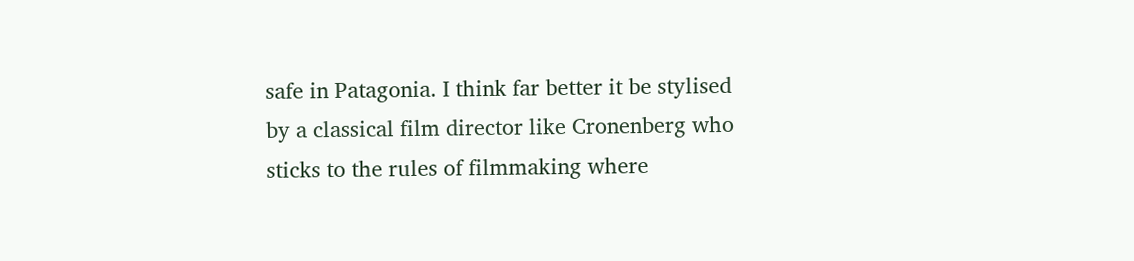safe in Patagonia. I think far better it be stylised by a classical film director like Cronenberg who sticks to the rules of filmmaking where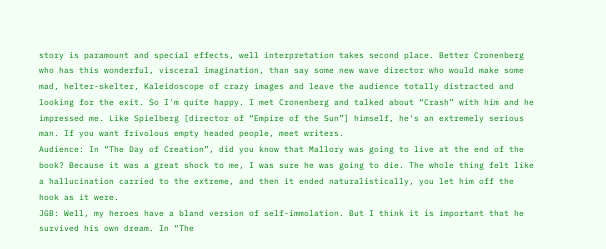story is paramount and special effects, well interpretation takes second place. Better Cronenberg who has this wonderful, visceral imagination, than say some new wave director who would make some mad, helter-skelter, Kaleidoscope of crazy images and leave the audience totally distracted and looking for the exit. So I'm quite happy. I met Cronenberg and talked about “Crash” with him and he impressed me. Like Spielberg [director of “Empire of the Sun”] himself, he's an extremely serious man. If you want frivolous empty headed people, meet writers.
Audience: In “The Day of Creation”, did you know that Mallory was going to live at the end of the book? Because it was a great shock to me, I was sure he was going to die. The whole thing felt like a hallucination carried to the extreme, and then it ended naturalistically, you let him off the hook as it were.
JGB: Well, my heroes have a bland version of self-immolation. But I think it is important that he survived his own dream. In “The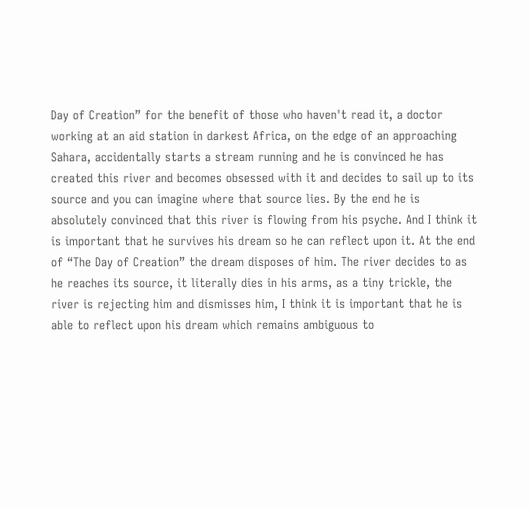Day of Creation” for the benefit of those who haven't read it, a doctor working at an aid station in darkest Africa, on the edge of an approaching Sahara, accidentally starts a stream running and he is convinced he has created this river and becomes obsessed with it and decides to sail up to its source and you can imagine where that source lies. By the end he is absolutely convinced that this river is flowing from his psyche. And I think it is important that he survives his dream so he can reflect upon it. At the end of “The Day of Creation” the dream disposes of him. The river decides to as he reaches its source, it literally dies in his arms, as a tiny trickle, the river is rejecting him and dismisses him, I think it is important that he is able to reflect upon his dream which remains ambiguous to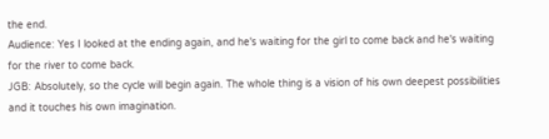the end.
Audience: Yes I looked at the ending again, and he's waiting for the girl to come back and he's waiting for the river to come back.
JGB: Absolutely, so the cycle will begin again. The whole thing is a vision of his own deepest possibilities and it touches his own imagination.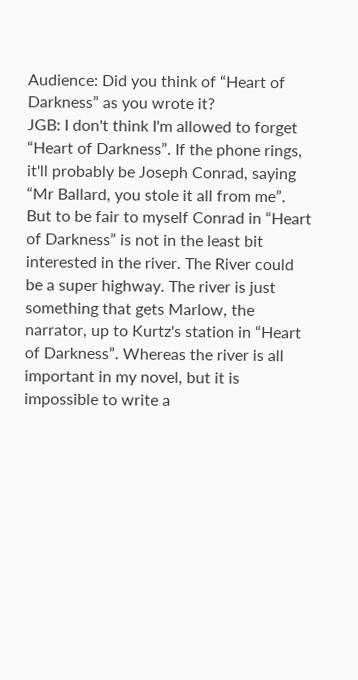Audience: Did you think of “Heart of Darkness” as you wrote it?
JGB: I don't think I'm allowed to forget “Heart of Darkness”. If the phone rings, it'll probably be Joseph Conrad, saying “Mr Ballard, you stole it all from me”. But to be fair to myself Conrad in “Heart of Darkness” is not in the least bit interested in the river. The River could be a super highway. The river is just something that gets Marlow, the narrator, up to Kurtz's station in “Heart of Darkness”. Whereas the river is all important in my novel, but it is impossible to write a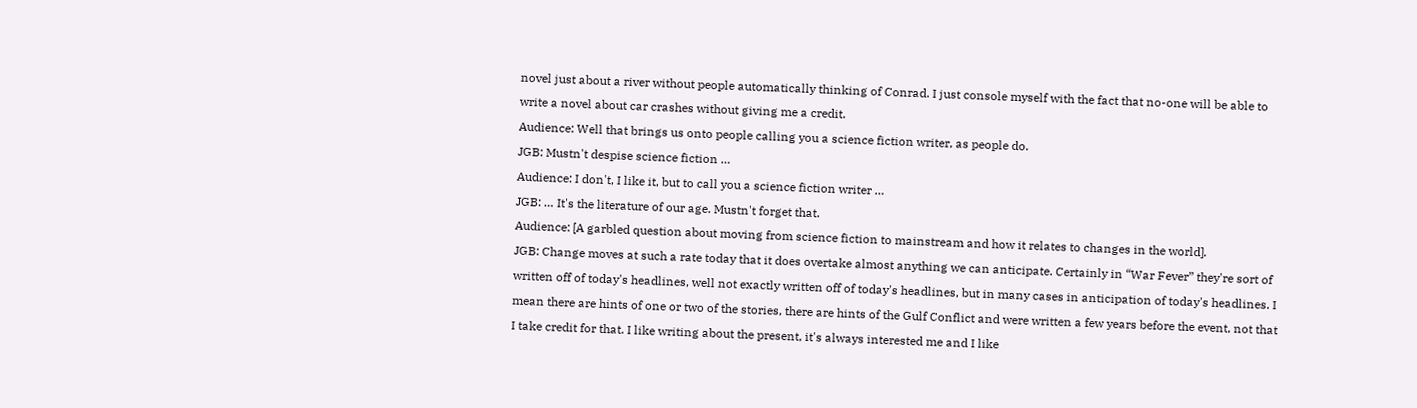novel just about a river without people automatically thinking of Conrad. I just console myself with the fact that no-one will be able to write a novel about car crashes without giving me a credit.
Audience: Well that brings us onto people calling you a science fiction writer, as people do.
JGB: Mustn't despise science fiction …
Audience: I don't, I like it, but to call you a science fiction writer …
JGB: … It's the literature of our age. Mustn't forget that.
Audience: [A garbled question about moving from science fiction to mainstream and how it relates to changes in the world].
JGB: Change moves at such a rate today that it does overtake almost anything we can anticipate. Certainly in “War Fever” they're sort of written off of today's headlines, well not exactly written off of today's headlines, but in many cases in anticipation of today's headlines. I mean there are hints of one or two of the stories, there are hints of the Gulf Conflict and were written a few years before the event, not that I take credit for that. I like writing about the present, it's always interested me and I like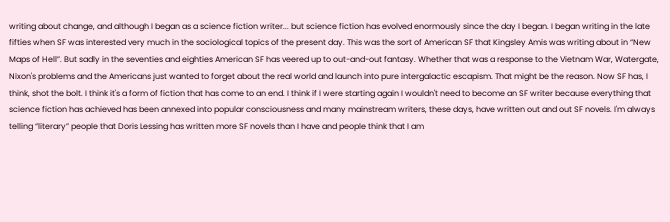writing about change, and although I began as a science fiction writer... but science fiction has evolved enormously since the day I began. I began writing in the late fifties when SF was interested very much in the sociological topics of the present day. This was the sort of American SF that Kingsley Amis was writing about in “New Maps of Hell”. But sadly in the seventies and eighties American SF has veered up to out-and-out fantasy. Whether that was a response to the Vietnam War, Watergate, Nixon's problems and the Americans just wanted to forget about the real world and launch into pure intergalactic escapism. That might be the reason. Now SF has, I think, shot the bolt. I think it's a form of fiction that has come to an end. I think if I were starting again I wouldn't need to become an SF writer because everything that science fiction has achieved has been annexed into popular consciousness and many mainstream writers, these days, have written out and out SF novels. I'm always telling “literary” people that Doris Lessing has written more SF novels than I have and people think that I am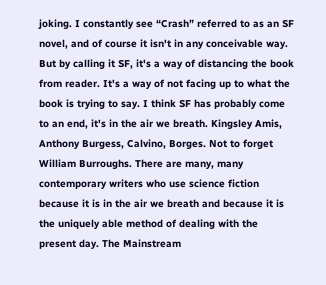joking. I constantly see “Crash” referred to as an SF novel, and of course it isn't in any conceivable way. But by calling it SF, it's a way of distancing the book from reader. It's a way of not facing up to what the book is trying to say. I think SF has probably come to an end, it's in the air we breath. Kingsley Amis, Anthony Burgess, Calvino, Borges. Not to forget William Burroughs. There are many, many contemporary writers who use science fiction because it is in the air we breath and because it is the uniquely able method of dealing with the present day. The Mainstream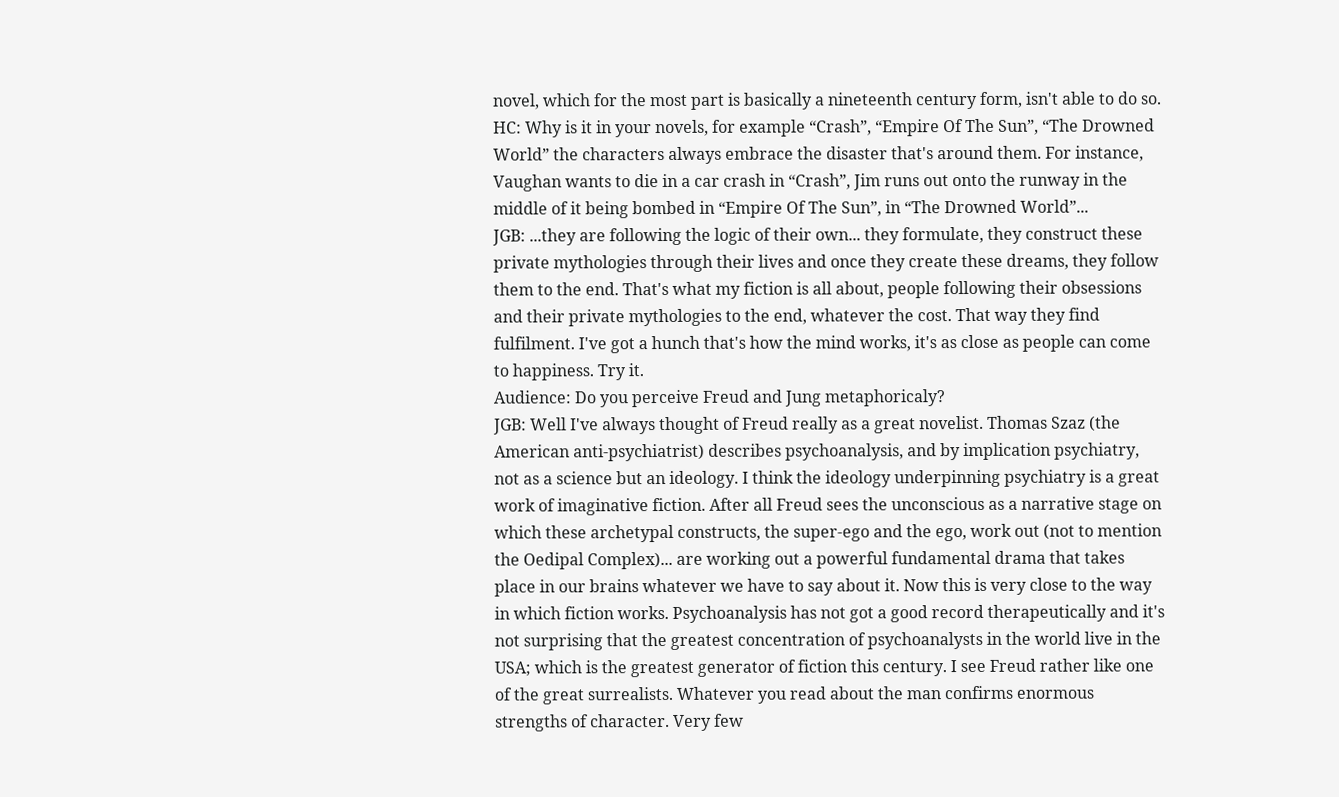novel, which for the most part is basically a nineteenth century form, isn't able to do so.
HC: Why is it in your novels, for example “Crash”, “Empire Of The Sun”, “The Drowned World” the characters always embrace the disaster that's around them. For instance, Vaughan wants to die in a car crash in “Crash”, Jim runs out onto the runway in the middle of it being bombed in “Empire Of The Sun”, in “The Drowned World”...
JGB: ...they are following the logic of their own... they formulate, they construct these private mythologies through their lives and once they create these dreams, they follow them to the end. That's what my fiction is all about, people following their obsessions and their private mythologies to the end, whatever the cost. That way they find fulfilment. I've got a hunch that's how the mind works, it's as close as people can come to happiness. Try it.
Audience: Do you perceive Freud and Jung metaphoricaly?
JGB: Well I've always thought of Freud really as a great novelist. Thomas Szaz (the American anti-psychiatrist) describes psychoanalysis, and by implication psychiatry, not as a science but an ideology. I think the ideology underpinning psychiatry is a great work of imaginative fiction. After all Freud sees the unconscious as a narrative stage on which these archetypal constructs, the super-ego and the ego, work out (not to mention the Oedipal Complex)... are working out a powerful fundamental drama that takes place in our brains whatever we have to say about it. Now this is very close to the way in which fiction works. Psychoanalysis has not got a good record therapeutically and it's not surprising that the greatest concentration of psychoanalysts in the world live in the USA; which is the greatest generator of fiction this century. I see Freud rather like one of the great surrealists. Whatever you read about the man confirms enormous strengths of character. Very few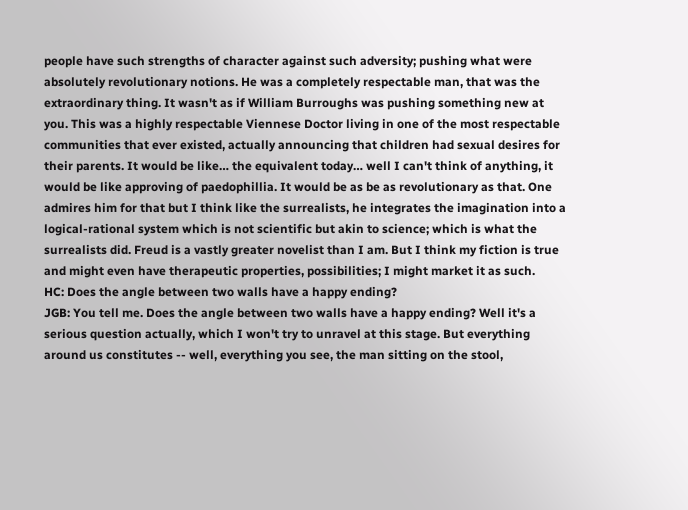people have such strengths of character against such adversity; pushing what were absolutely revolutionary notions. He was a completely respectable man, that was the extraordinary thing. It wasn't as if William Burroughs was pushing something new at you. This was a highly respectable Viennese Doctor living in one of the most respectable communities that ever existed, actually announcing that children had sexual desires for their parents. It would be like… the equivalent today… well I can't think of anything, it would be like approving of paedophillia. It would be as be as revolutionary as that. One admires him for that but I think like the surrealists, he integrates the imagination into a logical-rational system which is not scientific but akin to science; which is what the surrealists did. Freud is a vastly greater novelist than I am. But I think my fiction is true and might even have therapeutic properties, possibilities; I might market it as such.
HC: Does the angle between two walls have a happy ending?
JGB: You tell me. Does the angle between two walls have a happy ending? Well it's a serious question actually, which I won't try to unravel at this stage. But everything around us constitutes -- well, everything you see, the man sitting on the stool,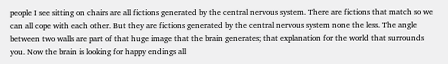people I see sitting on chairs are all fictions generated by the central nervous system. There are fictions that match so we can all cope with each other. But they are fictions generated by the central nervous system none the less. The angle between two walls are part of that huge image that the brain generates; that explanation for the world that surrounds you. Now the brain is looking for happy endings all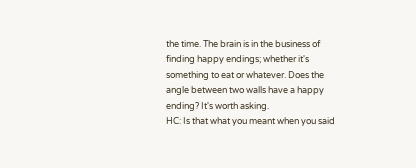the time. The brain is in the business of finding happy endings; whether it's something to eat or whatever. Does the angle between two walls have a happy ending? It's worth asking.
HC: Is that what you meant when you said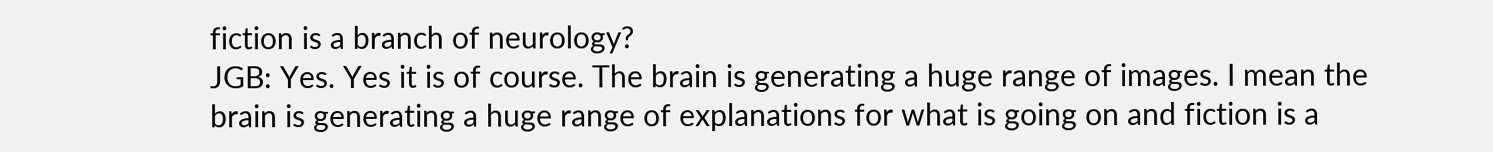fiction is a branch of neurology?
JGB: Yes. Yes it is of course. The brain is generating a huge range of images. I mean the brain is generating a huge range of explanations for what is going on and fiction is a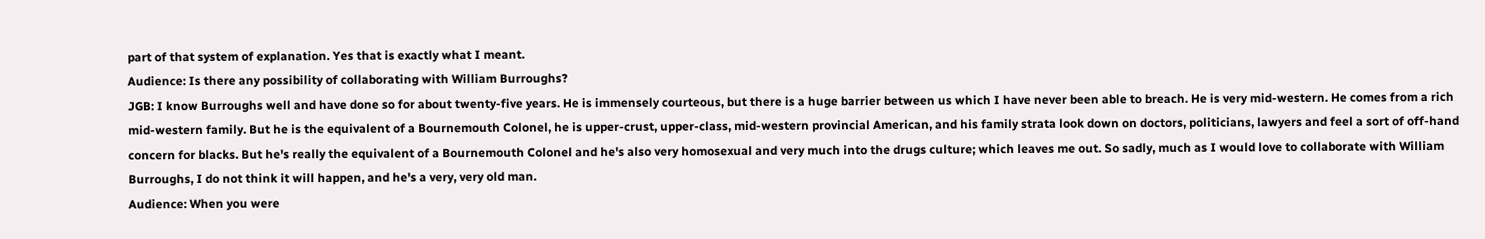part of that system of explanation. Yes that is exactly what I meant.
Audience: Is there any possibility of collaborating with William Burroughs?
JGB: I know Burroughs well and have done so for about twenty-five years. He is immensely courteous, but there is a huge barrier between us which I have never been able to breach. He is very mid-western. He comes from a rich mid-western family. But he is the equivalent of a Bournemouth Colonel, he is upper-crust, upper-class, mid-western provincial American, and his family strata look down on doctors, politicians, lawyers and feel a sort of off-hand concern for blacks. But he's really the equivalent of a Bournemouth Colonel and he's also very homosexual and very much into the drugs culture; which leaves me out. So sadly, much as I would love to collaborate with William Burroughs, I do not think it will happen, and he's a very, very old man.
Audience: When you were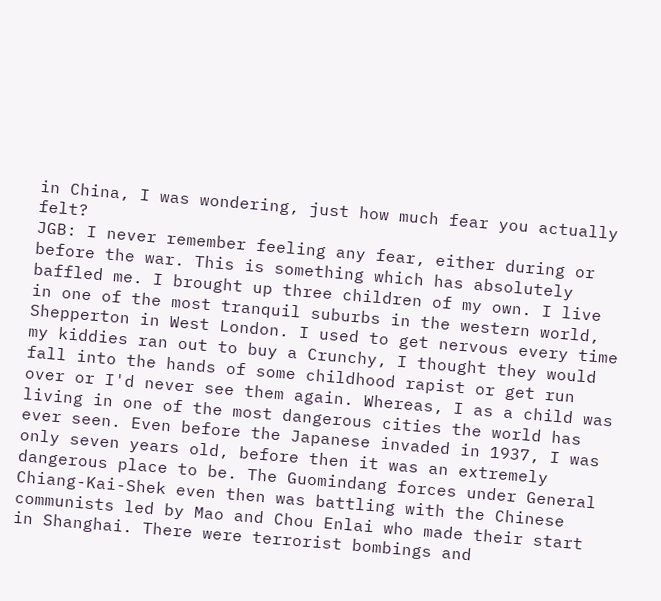in China, I was wondering, just how much fear you actually felt?
JGB: I never remember feeling any fear, either during or before the war. This is something which has absolutely baffled me. I brought up three children of my own. I live in one of the most tranquil suburbs in the western world, Shepperton in West London. I used to get nervous every time my kiddies ran out to buy a Crunchy, I thought they would fall into the hands of some childhood rapist or get run over or I'd never see them again. Whereas, I as a child was living in one of the most dangerous cities the world has ever seen. Even before the Japanese invaded in 1937, I was only seven years old, before then it was an extremely dangerous place to be. The Guomindang forces under General Chiang-Kai-Shek even then was battling with the Chinese communists led by Mao and Chou Enlai who made their start in Shanghai. There were terrorist bombings and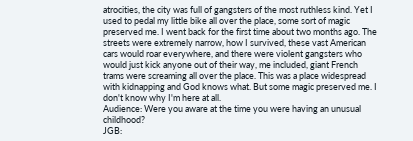atrocities, the city was full of gangsters of the most ruthless kind. Yet I used to pedal my little bike all over the place, some sort of magic preserved me. I went back for the first time about two months ago. The streets were extremely narrow, how I survived, these vast American cars would roar everywhere, and there were violent gangsters who would just kick anyone out of their way, me included, giant French trams were screaming all over the place. This was a place widespread with kidnapping and God knows what. But some magic preserved me. I don't know why I'm here at all.
Audience: Were you aware at the time you were having an unusual childhood?
JGB: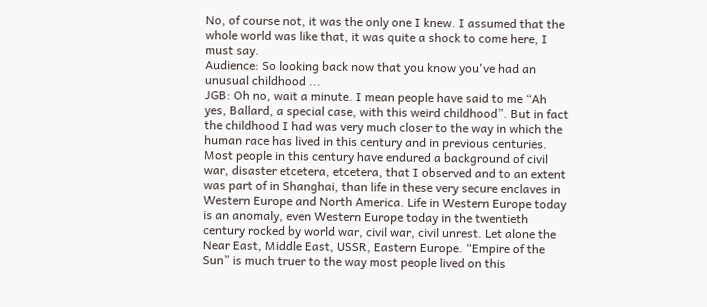No, of course not, it was the only one I knew. I assumed that the whole world was like that, it was quite a shock to come here, I must say.
Audience: So looking back now that you know you've had an unusual childhood ...
JGB: Oh no, wait a minute. I mean people have said to me “Ah yes, Ballard, a special case, with this weird childhood”. But in fact the childhood I had was very much closer to the way in which the human race has lived in this century and in previous centuries. Most people in this century have endured a background of civil war, disaster etcetera, etcetera, that I observed and to an extent was part of in Shanghai, than life in these very secure enclaves in Western Europe and North America. Life in Western Europe today is an anomaly, even Western Europe today in the twentieth century rocked by world war, civil war, civil unrest. Let alone the Near East, Middle East, USSR, Eastern Europe. “Empire of the Sun” is much truer to the way most people lived on this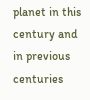planet in this century and in previous centuries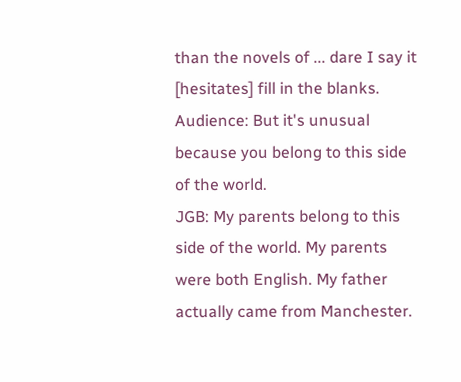than the novels of ... dare I say it [hesitates] fill in the blanks.
Audience: But it's unusual because you belong to this side of the world.
JGB: My parents belong to this side of the world. My parents were both English. My father actually came from Manchester.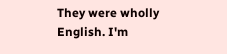They were wholly English. I'm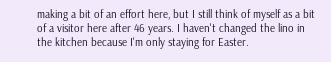making a bit of an effort here, but I still think of myself as a bit of a visitor here after 46 years. I haven't changed the lino in the kitchen because I'm only staying for Easter.